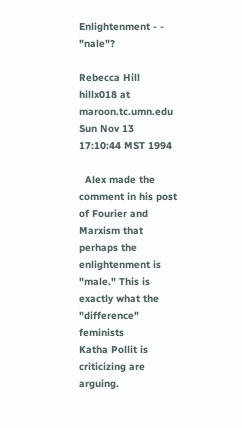Enlightenment - - "nale"?

Rebecca Hill hillx018 at maroon.tc.umn.edu
Sun Nov 13 17:10:44 MST 1994

  Alex made the comment in his post of Fourier and Marxism that perhaps the
enlightenment is "male." This is exactly what the "difference" feminists
Katha Pollit is criticizing are arguing.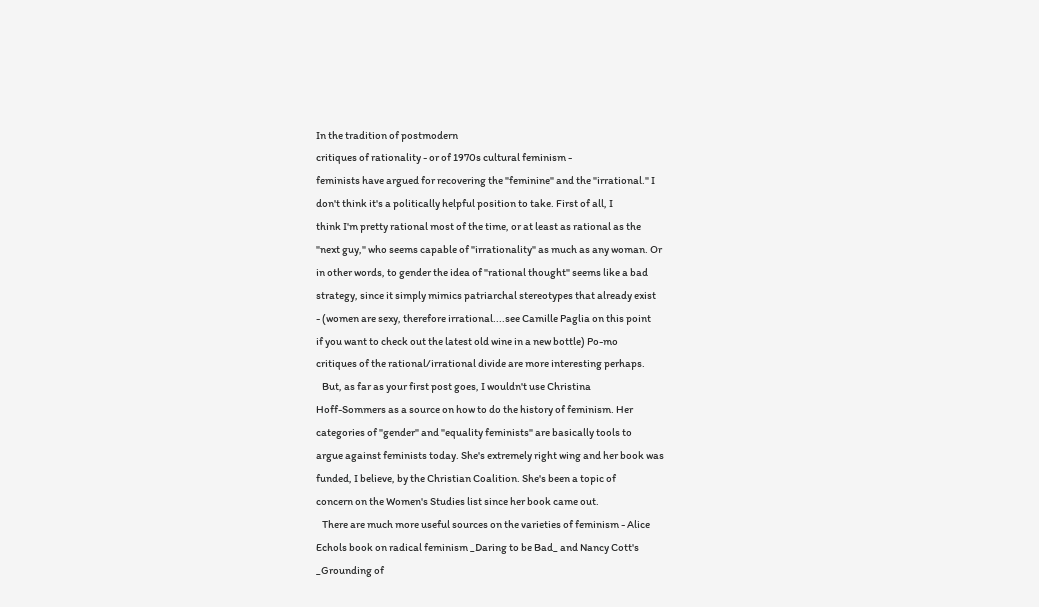In the tradition of postmodern
critiques of rationality - or of 1970s cultural feminism -
feminists have argued for recovering the "feminine" and the "irrational." I
don't think it's a politically helpful position to take. First of all, I
think I'm pretty rational most of the time, or at least as rational as the
"next guy," who seems capable of "irrationality" as much as any woman. Or
in other words, to gender the idea of "rational thought" seems like a bad
strategy, since it simply mimics patriarchal stereotypes that already exist
- (women are sexy, therefore irrational....see Camille Paglia on this point
if you want to check out the latest old wine in a new bottle) Po-mo
critiques of the rational/irrational divide are more interesting perhaps.
   But, as far as your first post goes, I wouldn't use Christina
Hoff-Sommers as a source on how to do the history of feminism. Her
categories of "gender" and "equality feminists" are basically tools to
argue against feminists today. She's extremely right wing and her book was
funded, I believe, by the Christian Coalition. She's been a topic of
concern on the Women's Studies list since her book came out.
   There are much more useful sources on the varieties of feminism - Alice
Echols book on radical feminism _Daring to be Bad_ and Nancy Cott's
_Grounding of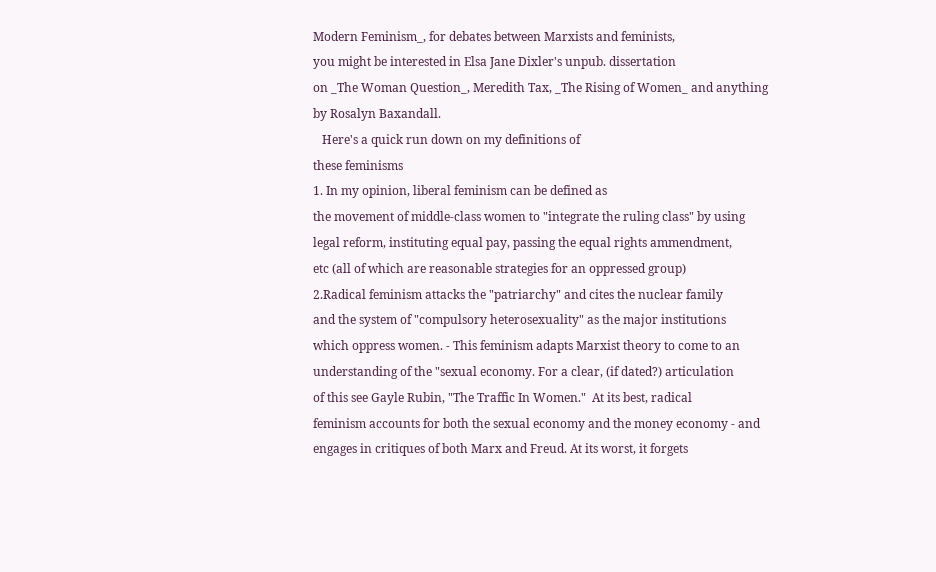Modern Feminism_, for debates between Marxists and feminists,
you might be interested in Elsa Jane Dixler's unpub. dissertation
on _The Woman Question_, Meredith Tax, _The Rising of Women_ and anything
by Rosalyn Baxandall.
   Here's a quick run down on my definitions of
these feminisms
1. In my opinion, liberal feminism can be defined as
the movement of middle-class women to "integrate the ruling class" by using
legal reform, instituting equal pay, passing the equal rights ammendment,
etc (all of which are reasonable strategies for an oppressed group)
2.Radical feminism attacks the "patriarchy" and cites the nuclear family
and the system of "compulsory heterosexuality" as the major institutions
which oppress women. - This feminism adapts Marxist theory to come to an
understanding of the "sexual economy. For a clear, (if dated?) articulation
of this see Gayle Rubin, "The Traffic In Women."  At its best, radical
feminism accounts for both the sexual economy and the money economy - and
engages in critiques of both Marx and Freud. At its worst, it forgets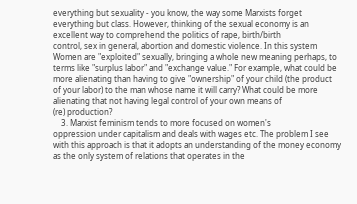everything but sexuality - you know, the way some Marxists forget
everything but class. However, thinking of the sexual economy is an
excellent way to comprehend the politics of rape, birth/birth
control, sex in general, abortion and domestic violence. In this system
Women are "exploited" sexually, bringing a whole new meaning perhaps, to
terms like "surplus labor" and "exchange value." For example, what could be
more alienating than having to give "ownership" of your child (the product
of your labor) to the man whose name it will carry? What could be more
alienating that not having legal control of your own means of
(re) production?
    3. Marxist feminism tends to more focused on women's
oppression under capitalism and deals with wages etc. The problem I see
with this approach is that it adopts an understanding of the money economy
as the only system of relations that operates in the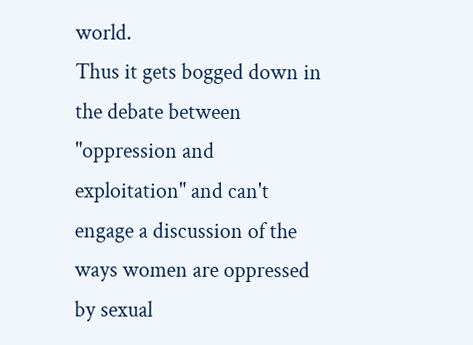world.
Thus it gets bogged down in the debate between "oppression and
exploitation" and can't engage a discussion of the ways women are oppressed
by sexual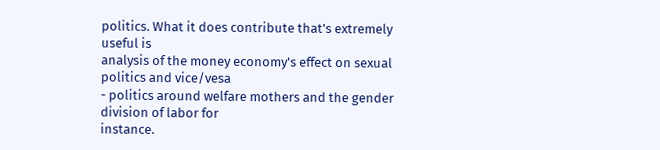politics. What it does contribute that's extremely useful is
analysis of the money economy's effect on sexual politics and vice/vesa
- politics around welfare mothers and the gender division of labor for
instance.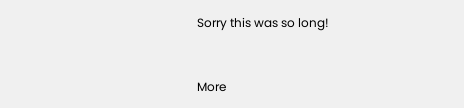Sorry this was so long!



More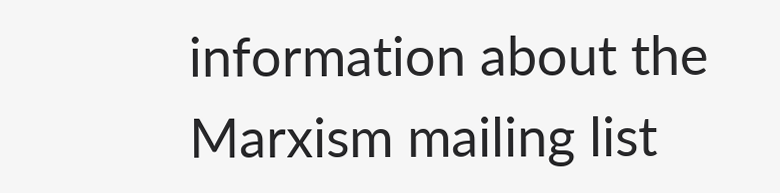information about the Marxism mailing list